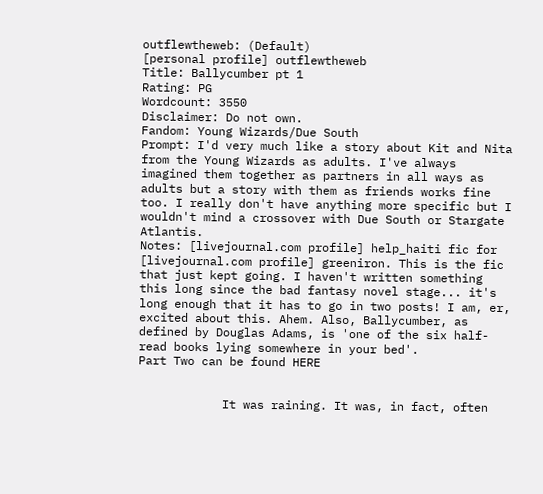outflewtheweb: (Default)
[personal profile] outflewtheweb
Title: Ballycumber pt 1
Rating: PG
Wordcount: 3550
Disclaimer: Do not own.
Fandom: Young Wizards/Due South
Prompt: I'd very much like a story about Kit and Nita from the Young Wizards as adults. I've always imagined them together as partners in all ways as adults but a story with them as friends works fine too. I really don't have anything more specific but I wouldn't mind a crossover with Due South or Stargate Atlantis.
Notes: [livejournal.com profile] help_haiti fic for [livejournal.com profile] greeniron. This is the fic that just kept going. I haven't written something this long since the bad fantasy novel stage... it's long enough that it has to go in two posts! I am, er, excited about this. Ahem. Also, Ballycumber, as defined by Douglas Adams, is 'one of the six half-read books lying somewhere in your bed'.
Part Two can be found HERE


            It was raining. It was, in fact, often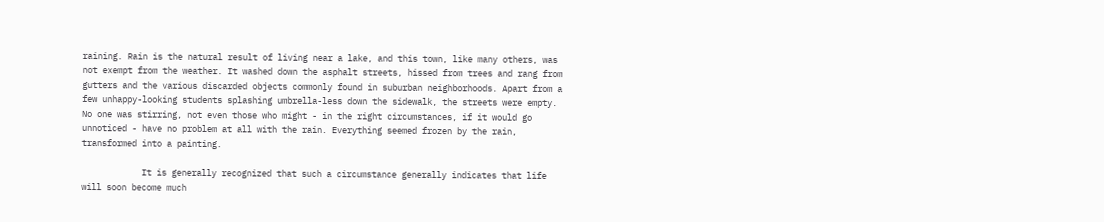raining. Rain is the natural result of living near a lake, and this town, like many others, was not exempt from the weather. It washed down the asphalt streets, hissed from trees and rang from gutters and the various discarded objects commonly found in suburban neighborhoods. Apart from a few unhappy-looking students splashing umbrella-less down the sidewalk, the streets were empty. No one was stirring, not even those who might - in the right circumstances, if it would go unnoticed - have no problem at all with the rain. Everything seemed frozen by the rain, transformed into a painting.

            It is generally recognized that such a circumstance generally indicates that life will soon become much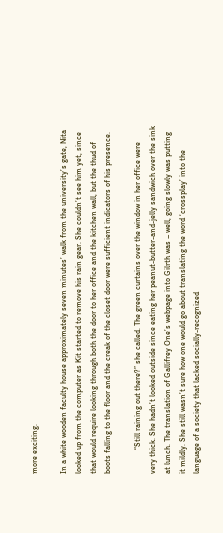more exciting.

In a white wooden faculty house approximately seven minutes’ walk from the university’s gate, Nita looked up from the computer as Kit started to remove his rain gear. She couldn’t see him yet, since that would require looking through both the door to her office and the kitchen wall, but the thud of boots falling to the floor and the creak of the closet door were sufficient indicators of his presence.

            “Still raining out there?” she called. The green curtains over the window in her office were very thick. She hadn’t looked outside since eating her peanut-butter-and-jelly sandwich over the sink at lunch. The translation of Gallifrey One’s webpage into Gilrth was – well, going slowly was putting it mildly. She still wasn’t sure how one would go about translating the word ‘crossplay’ into the language of a society that lacked socially-recognized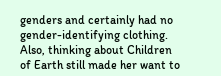genders and certainly had no gender-identifying clothing. Also, thinking about Children of Earth still made her want to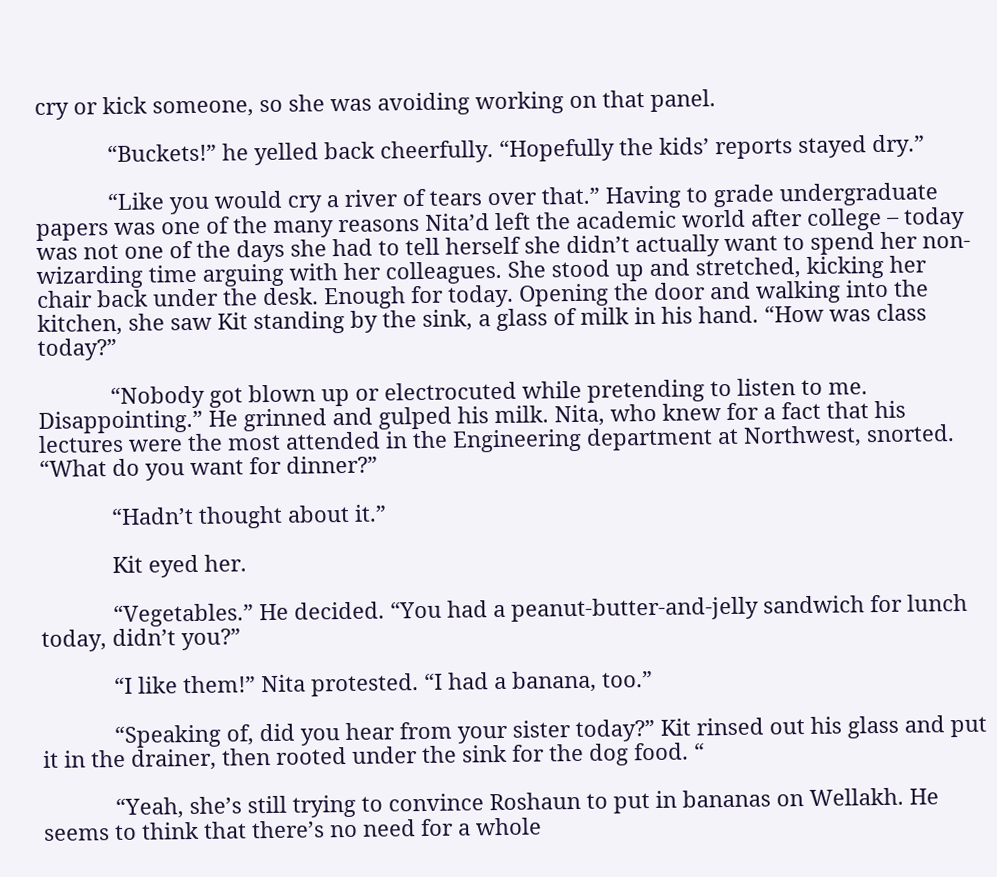cry or kick someone, so she was avoiding working on that panel.

            “Buckets!” he yelled back cheerfully. “Hopefully the kids’ reports stayed dry.”

            “Like you would cry a river of tears over that.” Having to grade undergraduate papers was one of the many reasons Nita’d left the academic world after college – today was not one of the days she had to tell herself she didn’t actually want to spend her non-wizarding time arguing with her colleagues. She stood up and stretched, kicking her chair back under the desk. Enough for today. Opening the door and walking into the kitchen, she saw Kit standing by the sink, a glass of milk in his hand. “How was class today?”

            “Nobody got blown up or electrocuted while pretending to listen to me. Disappointing.” He grinned and gulped his milk. Nita, who knew for a fact that his lectures were the most attended in the Engineering department at Northwest, snorted. “What do you want for dinner?”

            “Hadn’t thought about it.”

            Kit eyed her.

            “Vegetables.” He decided. “You had a peanut-butter-and-jelly sandwich for lunch today, didn’t you?”

            “I like them!” Nita protested. “I had a banana, too.”

            “Speaking of, did you hear from your sister today?” Kit rinsed out his glass and put it in the drainer, then rooted under the sink for the dog food. “

            “Yeah, she’s still trying to convince Roshaun to put in bananas on Wellakh. He seems to think that there’s no need for a whole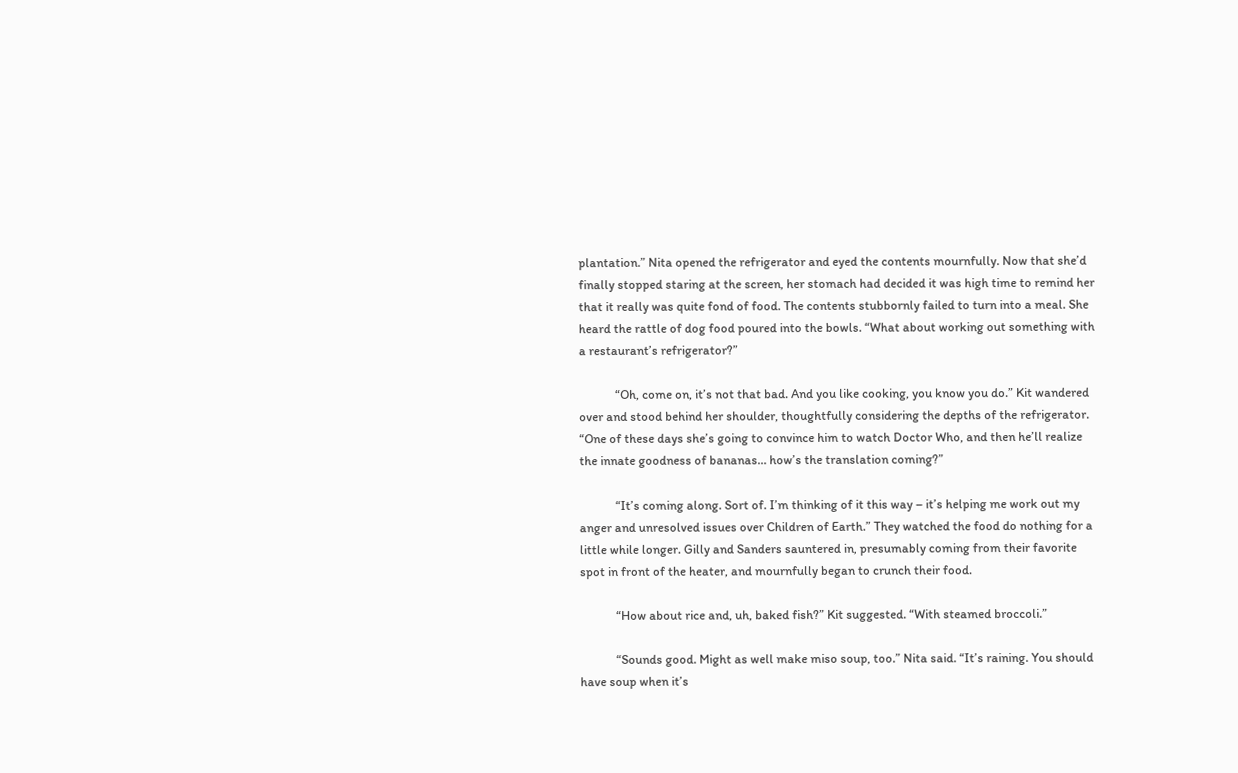plantation.” Nita opened the refrigerator and eyed the contents mournfully. Now that she’d finally stopped staring at the screen, her stomach had decided it was high time to remind her that it really was quite fond of food. The contents stubbornly failed to turn into a meal. She heard the rattle of dog food poured into the bowls. “What about working out something with a restaurant’s refrigerator?”

            “Oh, come on, it’s not that bad. And you like cooking, you know you do.” Kit wandered over and stood behind her shoulder, thoughtfully considering the depths of the refrigerator. “One of these days she’s going to convince him to watch Doctor Who, and then he’ll realize the innate goodness of bananas… how’s the translation coming?”

            “It’s coming along. Sort of. I’m thinking of it this way – it’s helping me work out my anger and unresolved issues over Children of Earth.” They watched the food do nothing for a little while longer. Gilly and Sanders sauntered in, presumably coming from their favorite spot in front of the heater, and mournfully began to crunch their food.

            “How about rice and, uh, baked fish?” Kit suggested. “With steamed broccoli.”

            “Sounds good. Might as well make miso soup, too.” Nita said. “It’s raining. You should have soup when it’s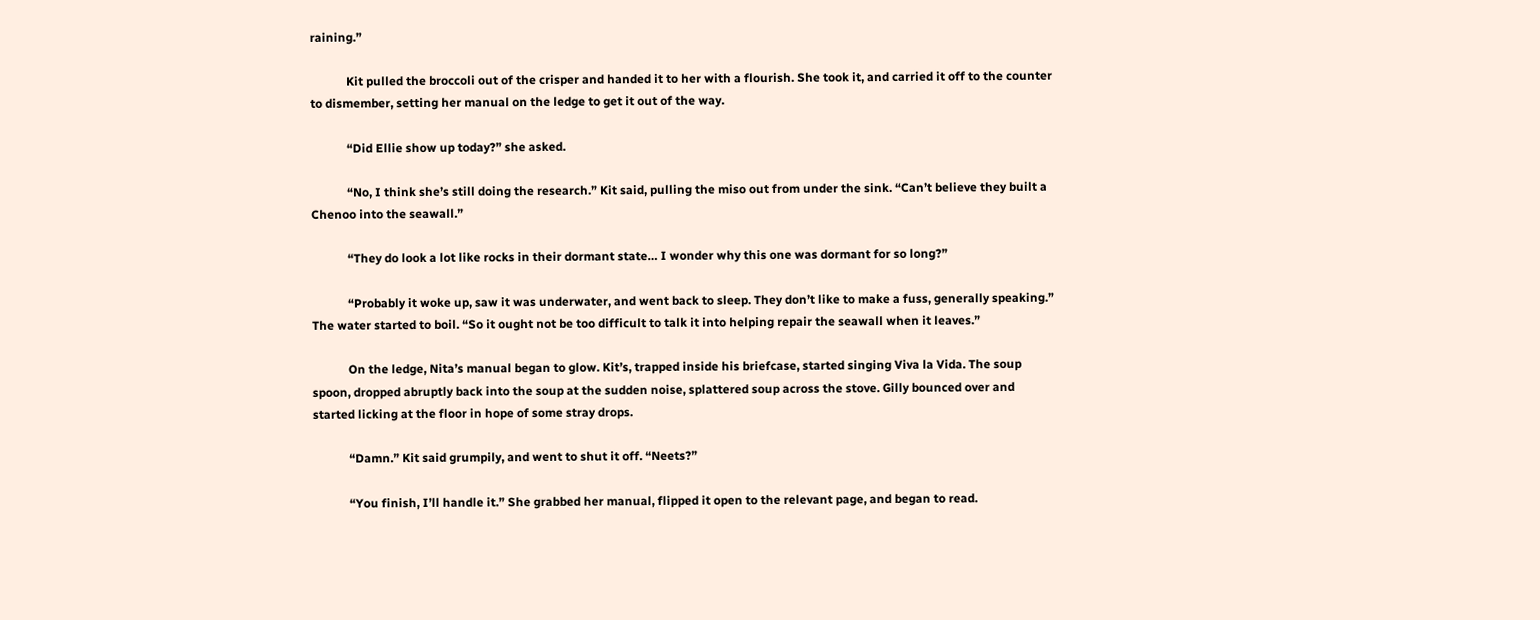raining.”

            Kit pulled the broccoli out of the crisper and handed it to her with a flourish. She took it, and carried it off to the counter to dismember, setting her manual on the ledge to get it out of the way.

            “Did Ellie show up today?” she asked.

            “No, I think she’s still doing the research.” Kit said, pulling the miso out from under the sink. “Can’t believe they built a Chenoo into the seawall.”

            “They do look a lot like rocks in their dormant state… I wonder why this one was dormant for so long?”

            “Probably it woke up, saw it was underwater, and went back to sleep. They don’t like to make a fuss, generally speaking.” The water started to boil. “So it ought not be too difficult to talk it into helping repair the seawall when it leaves.”

            On the ledge, Nita’s manual began to glow. Kit’s, trapped inside his briefcase, started singing Viva la Vida. The soup spoon, dropped abruptly back into the soup at the sudden noise, splattered soup across the stove. Gilly bounced over and started licking at the floor in hope of some stray drops.

            “Damn.” Kit said grumpily, and went to shut it off. “Neets?”

            “You finish, I’ll handle it.” She grabbed her manual, flipped it open to the relevant page, and began to read.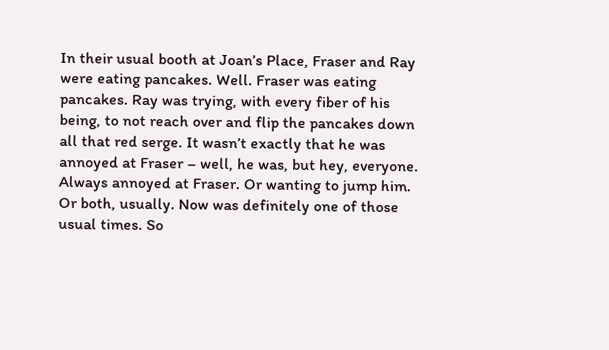In their usual booth at Joan’s Place, Fraser and Ray were eating pancakes. Well. Fraser was eating pancakes. Ray was trying, with every fiber of his being, to not reach over and flip the pancakes down all that red serge. It wasn’t exactly that he was annoyed at Fraser – well, he was, but hey, everyone. Always annoyed at Fraser. Or wanting to jump him. Or both, usually. Now was definitely one of those usual times. So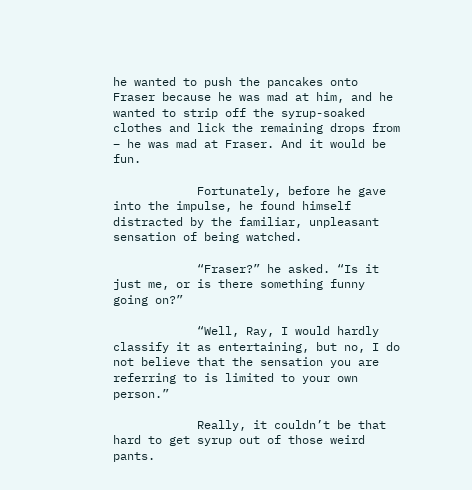he wanted to push the pancakes onto Fraser because he was mad at him, and he wanted to strip off the syrup-soaked clothes and lick the remaining drops from – he was mad at Fraser. And it would be fun.

            Fortunately, before he gave into the impulse, he found himself distracted by the familiar, unpleasant sensation of being watched.

            “Fraser?” he asked. “Is it just me, or is there something funny going on?”

            “Well, Ray, I would hardly classify it as entertaining, but no, I do not believe that the sensation you are referring to is limited to your own person.”

            Really, it couldn’t be that hard to get syrup out of those weird pants.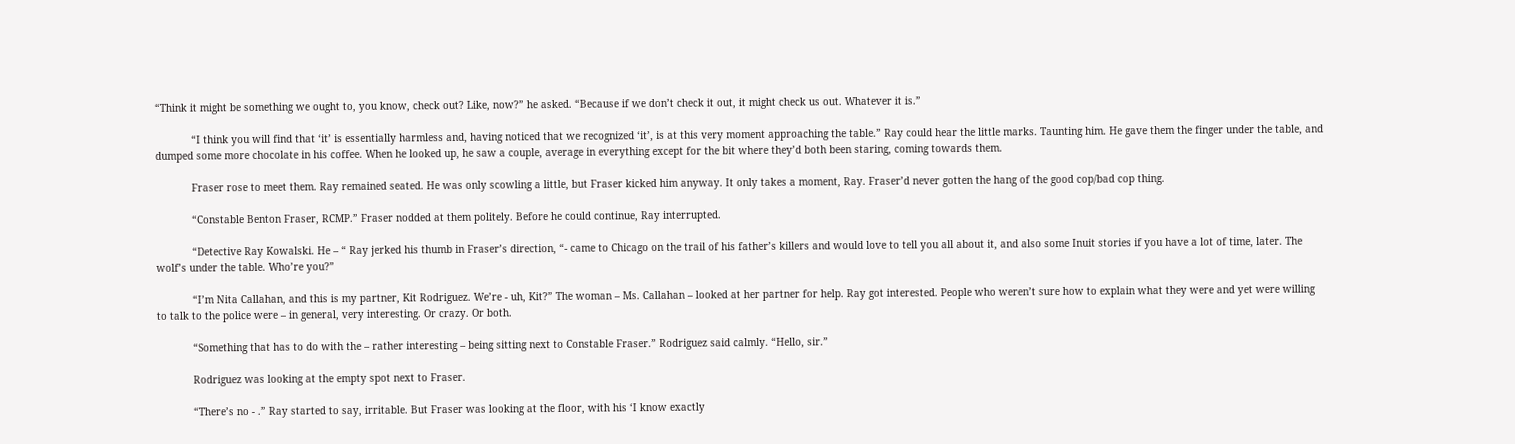“Think it might be something we ought to, you know, check out? Like, now?” he asked. “Because if we don’t check it out, it might check us out. Whatever it is.”

            “I think you will find that ‘it’ is essentially harmless and, having noticed that we recognized ‘it’, is at this very moment approaching the table.” Ray could hear the little marks. Taunting him. He gave them the finger under the table, and dumped some more chocolate in his coffee. When he looked up, he saw a couple, average in everything except for the bit where they’d both been staring, coming towards them.

            Fraser rose to meet them. Ray remained seated. He was only scowling a little, but Fraser kicked him anyway. It only takes a moment, Ray. Fraser’d never gotten the hang of the good cop/bad cop thing.

            “Constable Benton Fraser, RCMP.” Fraser nodded at them politely. Before he could continue, Ray interrupted.

            “Detective Ray Kowalski. He – “ Ray jerked his thumb in Fraser’s direction, “- came to Chicago on the trail of his father’s killers and would love to tell you all about it, and also some Inuit stories if you have a lot of time, later. The wolf’s under the table. Who’re you?”

            “I’m Nita Callahan, and this is my partner, Kit Rodriguez. We’re - uh, Kit?” The woman – Ms. Callahan – looked at her partner for help. Ray got interested. People who weren’t sure how to explain what they were and yet were willing to talk to the police were – in general, very interesting. Or crazy. Or both.

            “Something that has to do with the – rather interesting – being sitting next to Constable Fraser.” Rodriguez said calmly. “Hello, sir.”

            Rodriguez was looking at the empty spot next to Fraser.

            “There’s no - .” Ray started to say, irritable. But Fraser was looking at the floor, with his ‘I know exactly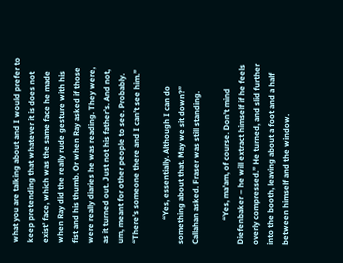what you are talking about and I would prefer to keep pretending that whatever it is does not exist’ face, which was the same face he made when Ray did the really rude gesture with his fist and his thumb. Or when Ray asked if those were really diaries he was reading. They were, as it turned out. Just not his father’s. And not, um, meant for other people to see. Probably. “There’s someone there and I can’t see him.”

            “Yes, essentially. Although I can do something about that. May we sit down?” Callahan asked. Fraser was still standing.

            “Yes, ma’am, of course. Don’t mind Diefenbaker – he will extract himself if he feels overly compressed.” He turned, and slid further into the booth, leaving about a foot and a half between himself and the window.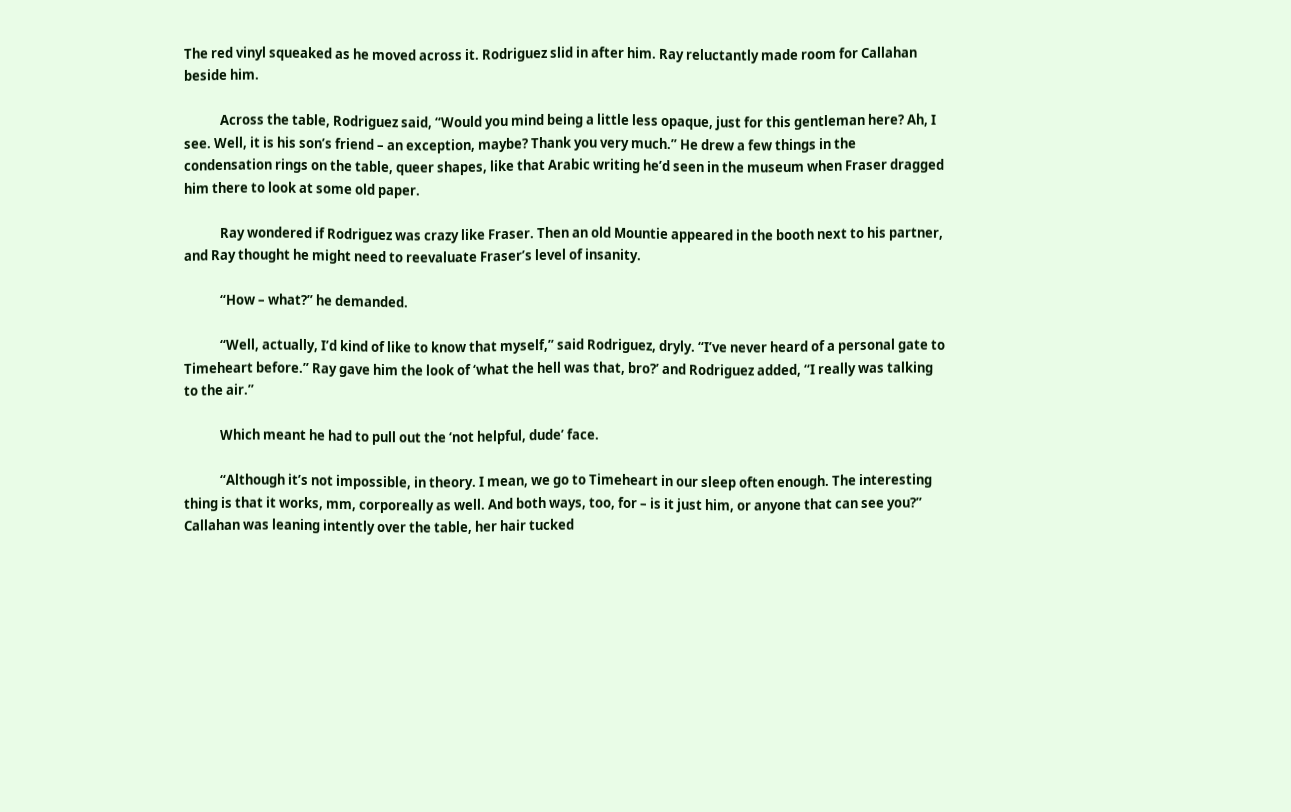The red vinyl squeaked as he moved across it. Rodriguez slid in after him. Ray reluctantly made room for Callahan beside him.

            Across the table, Rodriguez said, “Would you mind being a little less opaque, just for this gentleman here? Ah, I see. Well, it is his son’s friend – an exception, maybe? Thank you very much.” He drew a few things in the condensation rings on the table, queer shapes, like that Arabic writing he’d seen in the museum when Fraser dragged him there to look at some old paper.

            Ray wondered if Rodriguez was crazy like Fraser. Then an old Mountie appeared in the booth next to his partner, and Ray thought he might need to reevaluate Fraser’s level of insanity.

            “How – what?” he demanded.

            “Well, actually, I’d kind of like to know that myself,” said Rodriguez, dryly. “I’ve never heard of a personal gate to Timeheart before.” Ray gave him the look of ‘what the hell was that, bro?’ and Rodriguez added, “I really was talking to the air.”

            Which meant he had to pull out the ‘not helpful, dude’ face.

            “Although it’s not impossible, in theory. I mean, we go to Timeheart in our sleep often enough. The interesting thing is that it works, mm, corporeally as well. And both ways, too, for – is it just him, or anyone that can see you?” Callahan was leaning intently over the table, her hair tucked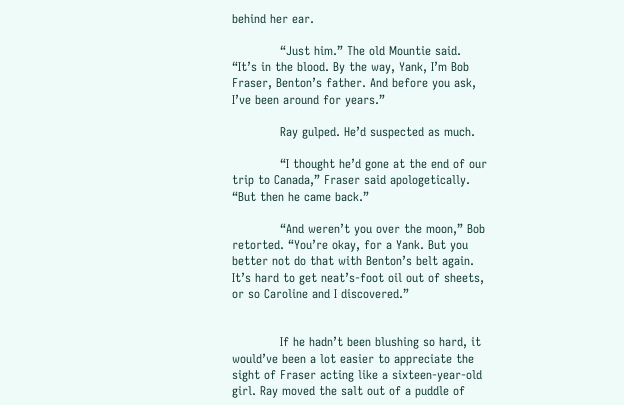behind her ear.

            “Just him.” The old Mountie said. “It’s in the blood. By the way, Yank, I’m Bob Fraser, Benton’s father. And before you ask, I’ve been around for years.”

            Ray gulped. He’d suspected as much.

            “I thought he’d gone at the end of our trip to Canada,” Fraser said apologetically. “But then he came back.”

            “And weren’t you over the moon,” Bob retorted. “You’re okay, for a Yank. But you better not do that with Benton’s belt again. It’s hard to get neat’s-foot oil out of sheets, or so Caroline and I discovered.”


            If he hadn’t been blushing so hard, it would’ve been a lot easier to appreciate the sight of Fraser acting like a sixteen-year-old girl. Ray moved the salt out of a puddle of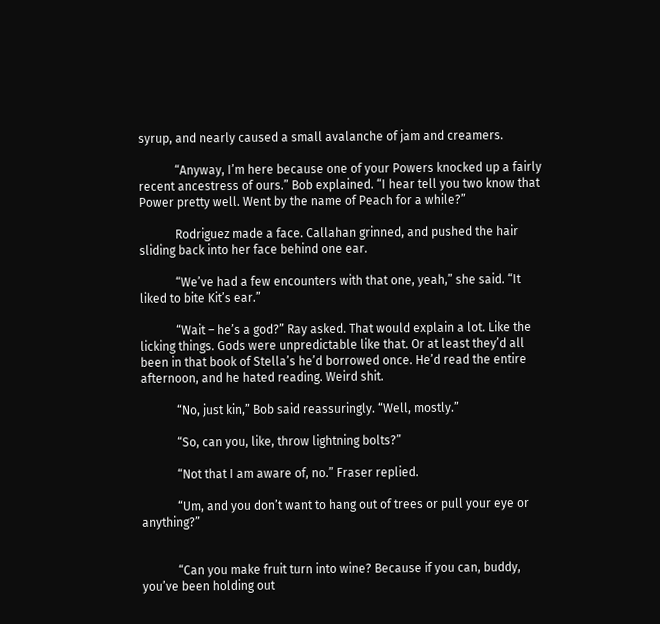syrup, and nearly caused a small avalanche of jam and creamers.

            “Anyway, I’m here because one of your Powers knocked up a fairly recent ancestress of ours.” Bob explained. “I hear tell you two know that Power pretty well. Went by the name of Peach for a while?”

            Rodriguez made a face. Callahan grinned, and pushed the hair sliding back into her face behind one ear.

            “We’ve had a few encounters with that one, yeah,” she said. “It liked to bite Kit’s ear.”

            “Wait – he’s a god?” Ray asked. That would explain a lot. Like the licking things. Gods were unpredictable like that. Or at least they’d all been in that book of Stella’s he’d borrowed once. He’d read the entire afternoon, and he hated reading. Weird shit.

            “No, just kin,” Bob said reassuringly. “Well, mostly.”

            “So, can you, like, throw lightning bolts?”

            “Not that I am aware of, no.” Fraser replied.

            “Um, and you don’t want to hang out of trees or pull your eye or anything?”


            “Can you make fruit turn into wine? Because if you can, buddy, you’ve been holding out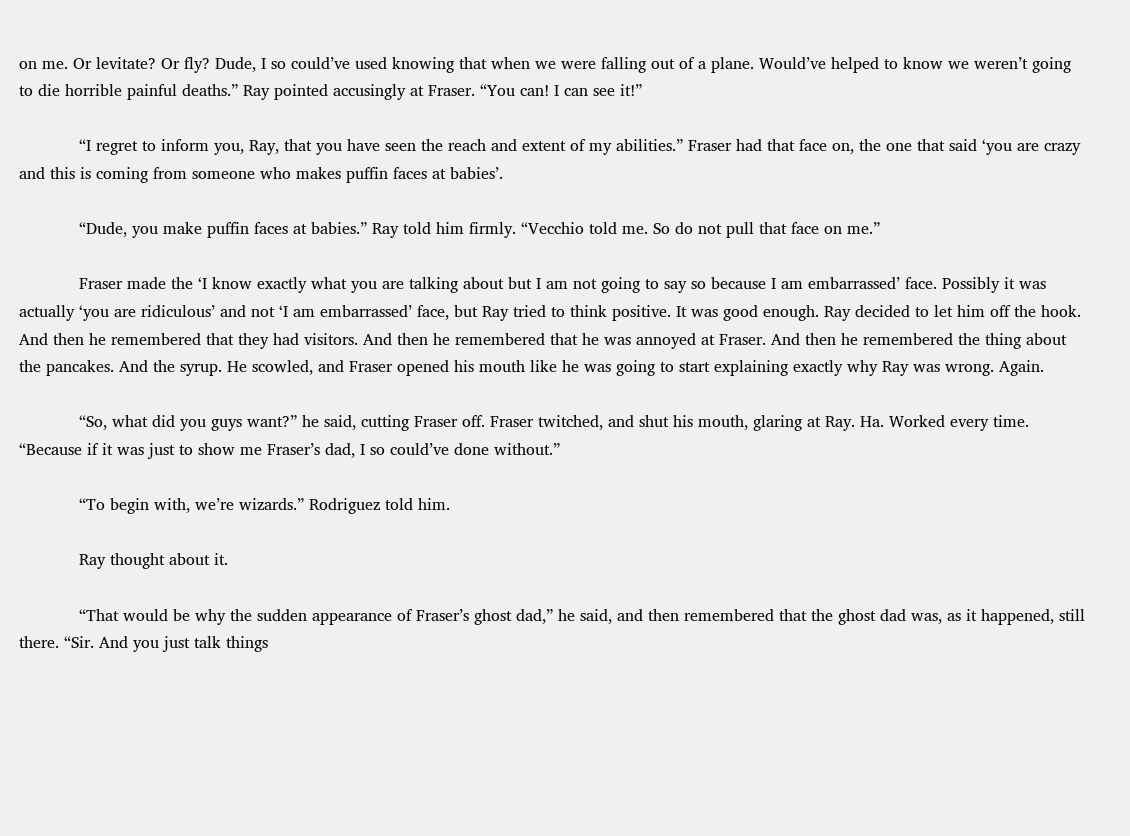on me. Or levitate? Or fly? Dude, I so could’ve used knowing that when we were falling out of a plane. Would’ve helped to know we weren’t going to die horrible painful deaths.” Ray pointed accusingly at Fraser. “You can! I can see it!”

            “I regret to inform you, Ray, that you have seen the reach and extent of my abilities.” Fraser had that face on, the one that said ‘you are crazy and this is coming from someone who makes puffin faces at babies’.

            “Dude, you make puffin faces at babies.” Ray told him firmly. “Vecchio told me. So do not pull that face on me.”

            Fraser made the ‘I know exactly what you are talking about but I am not going to say so because I am embarrassed’ face. Possibly it was actually ‘you are ridiculous’ and not ‘I am embarrassed’ face, but Ray tried to think positive. It was good enough. Ray decided to let him off the hook. And then he remembered that they had visitors. And then he remembered that he was annoyed at Fraser. And then he remembered the thing about the pancakes. And the syrup. He scowled, and Fraser opened his mouth like he was going to start explaining exactly why Ray was wrong. Again.

            “So, what did you guys want?” he said, cutting Fraser off. Fraser twitched, and shut his mouth, glaring at Ray. Ha. Worked every time. “Because if it was just to show me Fraser’s dad, I so could’ve done without.”

            “To begin with, we’re wizards.” Rodriguez told him.

            Ray thought about it.

            “That would be why the sudden appearance of Fraser’s ghost dad,” he said, and then remembered that the ghost dad was, as it happened, still there. “Sir. And you just talk things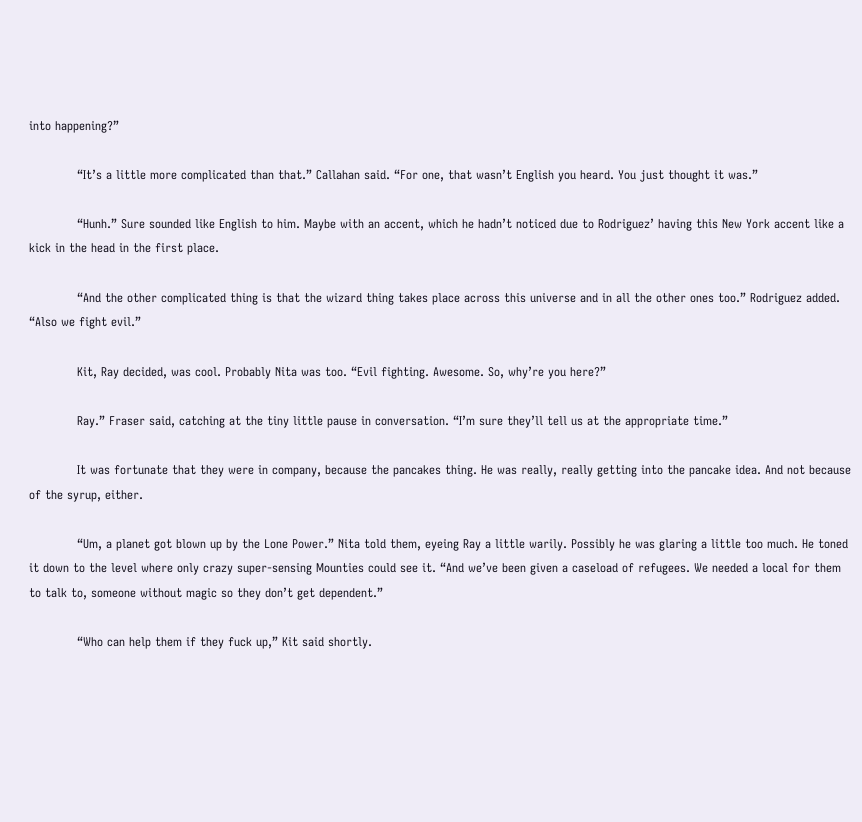into happening?”

            “It’s a little more complicated than that.” Callahan said. “For one, that wasn’t English you heard. You just thought it was.”

            “Hunh.” Sure sounded like English to him. Maybe with an accent, which he hadn’t noticed due to Rodriguez’ having this New York accent like a kick in the head in the first place.

            “And the other complicated thing is that the wizard thing takes place across this universe and in all the other ones too.” Rodriguez added. “Also we fight evil.”

            Kit, Ray decided, was cool. Probably Nita was too. “Evil fighting. Awesome. So, why’re you here?”

            Ray.” Fraser said, catching at the tiny little pause in conversation. “I’m sure they’ll tell us at the appropriate time.”

            It was fortunate that they were in company, because the pancakes thing. He was really, really getting into the pancake idea. And not because of the syrup, either.

            “Um, a planet got blown up by the Lone Power.” Nita told them, eyeing Ray a little warily. Possibly he was glaring a little too much. He toned it down to the level where only crazy super-sensing Mounties could see it. “And we’ve been given a caseload of refugees. We needed a local for them to talk to, someone without magic so they don’t get dependent.”

            “Who can help them if they fuck up,” Kit said shortly.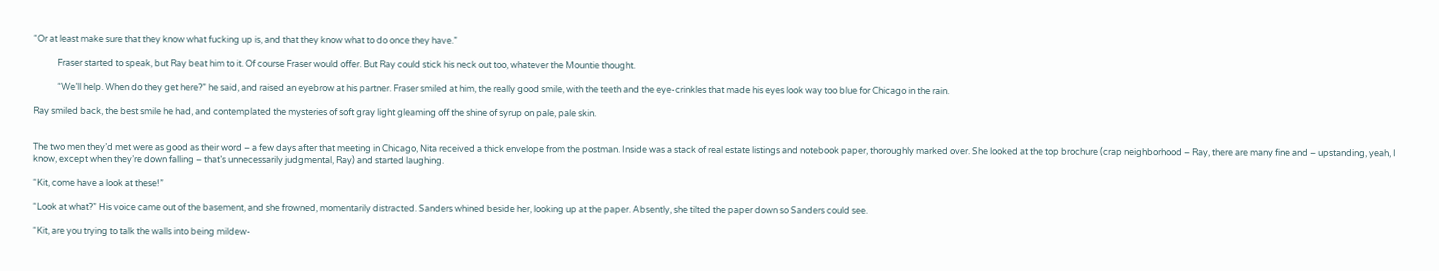“Or at least make sure that they know what fucking up is, and that they know what to do once they have.”

            Fraser started to speak, but Ray beat him to it. Of course Fraser would offer. But Ray could stick his neck out too, whatever the Mountie thought.

            “We’ll help. When do they get here?” he said, and raised an eyebrow at his partner. Fraser smiled at him, the really good smile, with the teeth and the eye-crinkles that made his eyes look way too blue for Chicago in the rain.

Ray smiled back, the best smile he had, and contemplated the mysteries of soft gray light gleaming off the shine of syrup on pale, pale skin.


The two men they’d met were as good as their word – a few days after that meeting in Chicago, Nita received a thick envelope from the postman. Inside was a stack of real estate listings and notebook paper, thoroughly marked over. She looked at the top brochure (crap neighborhood – Ray, there are many fine and – upstanding, yeah, I know, except when they’re down falling – that’s unnecessarily judgmental, Ray) and started laughing.

“Kit, come have a look at these!”

“Look at what?” His voice came out of the basement, and she frowned, momentarily distracted. Sanders whined beside her, looking up at the paper. Absently, she tilted the paper down so Sanders could see.

“Kit, are you trying to talk the walls into being mildew-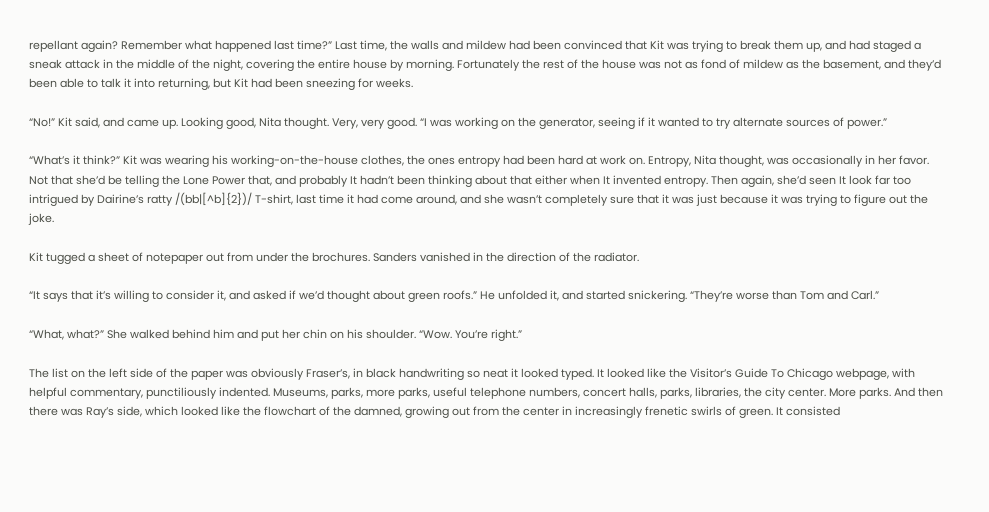repellant again? Remember what happened last time?” Last time, the walls and mildew had been convinced that Kit was trying to break them up, and had staged a sneak attack in the middle of the night, covering the entire house by morning. Fortunately the rest of the house was not as fond of mildew as the basement, and they’d been able to talk it into returning, but Kit had been sneezing for weeks.

“No!” Kit said, and came up. Looking good, Nita thought. Very, very good. “I was working on the generator, seeing if it wanted to try alternate sources of power.”

“What’s it think?” Kit was wearing his working-on-the-house clothes, the ones entropy had been hard at work on. Entropy, Nita thought, was occasionally in her favor. Not that she’d be telling the Lone Power that, and probably It hadn’t been thinking about that either when It invented entropy. Then again, she’d seen It look far too intrigued by Dairine’s ratty /(bb|[^b]{2})/ T-shirt, last time it had come around, and she wasn’t completely sure that it was just because it was trying to figure out the joke.

Kit tugged a sheet of notepaper out from under the brochures. Sanders vanished in the direction of the radiator.

“It says that it’s willing to consider it, and asked if we’d thought about green roofs.” He unfolded it, and started snickering. “They’re worse than Tom and Carl.”

“What, what?” She walked behind him and put her chin on his shoulder. “Wow. You’re right.”

The list on the left side of the paper was obviously Fraser’s, in black handwriting so neat it looked typed. It looked like the Visitor’s Guide To Chicago webpage, with helpful commentary, punctiliously indented. Museums, parks, more parks, useful telephone numbers, concert halls, parks, libraries, the city center. More parks. And then there was Ray’s side, which looked like the flowchart of the damned, growing out from the center in increasingly frenetic swirls of green. It consisted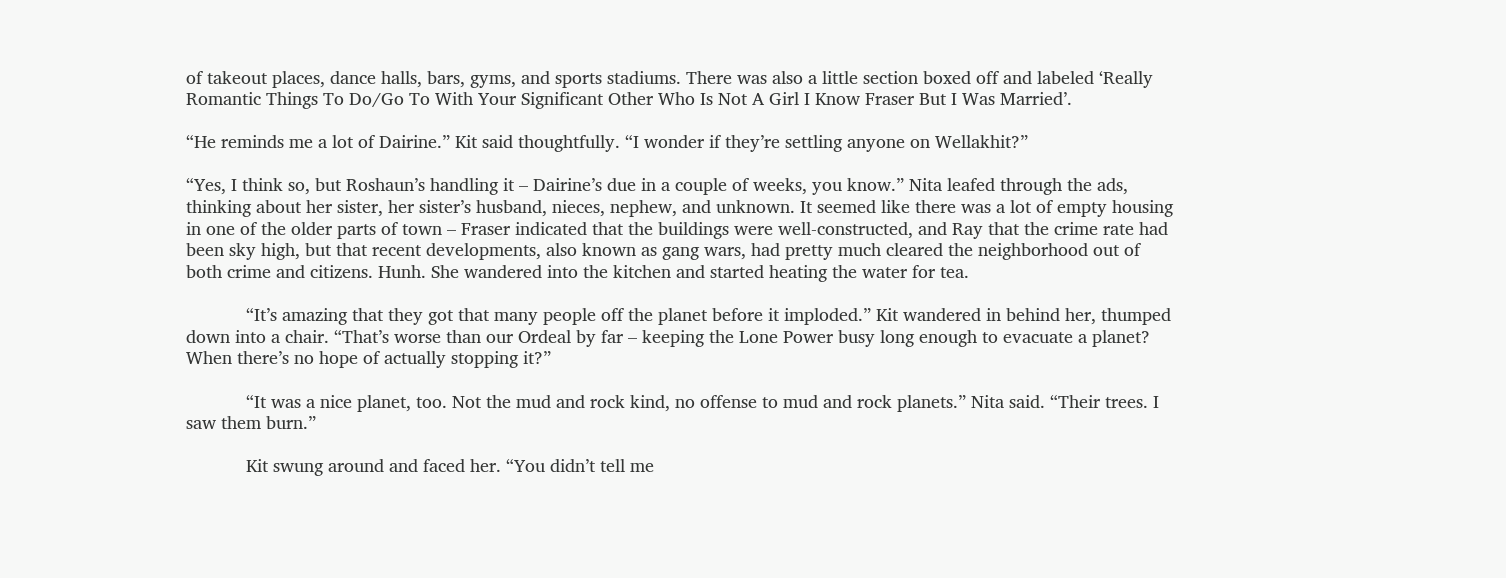of takeout places, dance halls, bars, gyms, and sports stadiums. There was also a little section boxed off and labeled ‘Really Romantic Things To Do/Go To With Your Significant Other Who Is Not A Girl I Know Fraser But I Was Married’.

“He reminds me a lot of Dairine.” Kit said thoughtfully. “I wonder if they’re settling anyone on Wellakhit?”

“Yes, I think so, but Roshaun’s handling it – Dairine’s due in a couple of weeks, you know.” Nita leafed through the ads, thinking about her sister, her sister’s husband, nieces, nephew, and unknown. It seemed like there was a lot of empty housing in one of the older parts of town – Fraser indicated that the buildings were well-constructed, and Ray that the crime rate had been sky high, but that recent developments, also known as gang wars, had pretty much cleared the neighborhood out of both crime and citizens. Hunh. She wandered into the kitchen and started heating the water for tea.

            “It’s amazing that they got that many people off the planet before it imploded.” Kit wandered in behind her, thumped down into a chair. “That’s worse than our Ordeal by far – keeping the Lone Power busy long enough to evacuate a planet? When there’s no hope of actually stopping it?”

            “It was a nice planet, too. Not the mud and rock kind, no offense to mud and rock planets.” Nita said. “Their trees. I saw them burn.”

            Kit swung around and faced her. “You didn’t tell me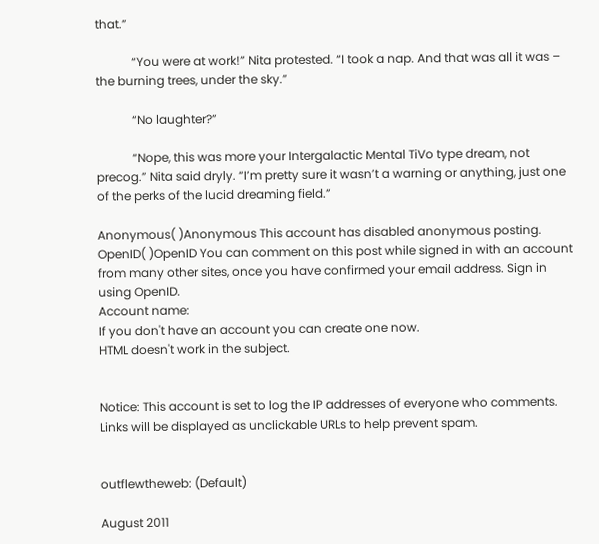that.”

            “You were at work!” Nita protested. “I took a nap. And that was all it was – the burning trees, under the sky.”

            “No laughter?”

            “Nope, this was more your Intergalactic Mental TiVo type dream, not precog.” Nita said dryly. “I’m pretty sure it wasn’t a warning or anything, just one of the perks of the lucid dreaming field.”

Anonymous( )Anonymous This account has disabled anonymous posting.
OpenID( )OpenID You can comment on this post while signed in with an account from many other sites, once you have confirmed your email address. Sign in using OpenID.
Account name:
If you don't have an account you can create one now.
HTML doesn't work in the subject.


Notice: This account is set to log the IP addresses of everyone who comments.
Links will be displayed as unclickable URLs to help prevent spam.


outflewtheweb: (Default)

August 2011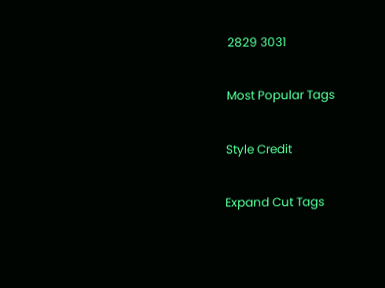2829 3031

Most Popular Tags

Style Credit

Expand Cut Tags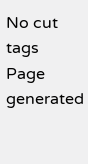No cut tags
Page generated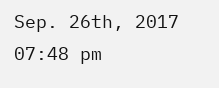Sep. 26th, 2017 07:48 pm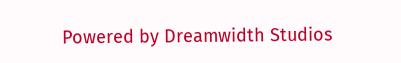Powered by Dreamwidth Studios